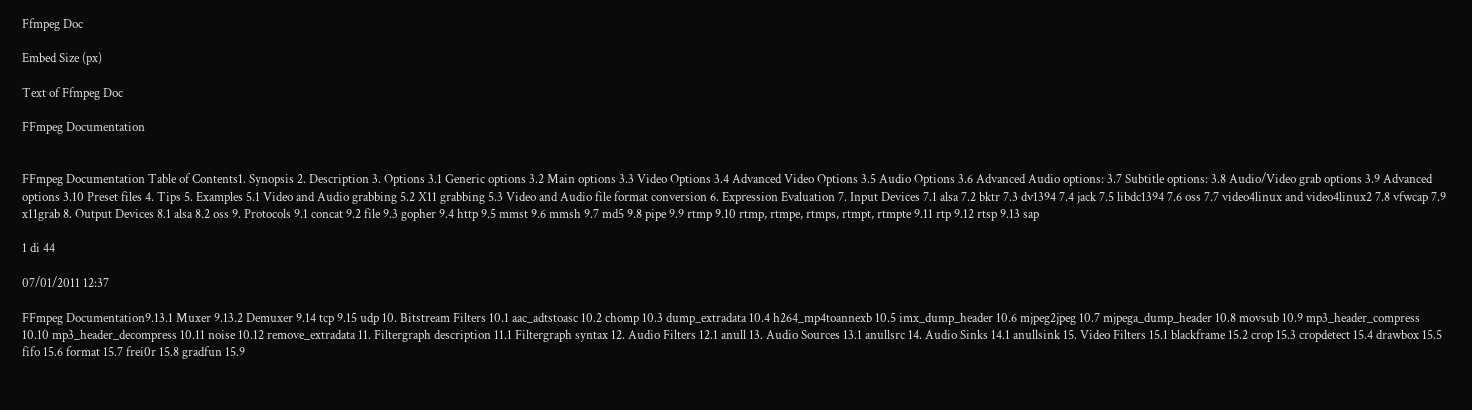Ffmpeg Doc

Embed Size (px)

Text of Ffmpeg Doc

FFmpeg Documentation


FFmpeg Documentation Table of Contents1. Synopsis 2. Description 3. Options 3.1 Generic options 3.2 Main options 3.3 Video Options 3.4 Advanced Video Options 3.5 Audio Options 3.6 Advanced Audio options: 3.7 Subtitle options: 3.8 Audio/Video grab options 3.9 Advanced options 3.10 Preset files 4. Tips 5. Examples 5.1 Video and Audio grabbing 5.2 X11 grabbing 5.3 Video and Audio file format conversion 6. Expression Evaluation 7. Input Devices 7.1 alsa 7.2 bktr 7.3 dv1394 7.4 jack 7.5 libdc1394 7.6 oss 7.7 video4linux and video4linux2 7.8 vfwcap 7.9 x11grab 8. Output Devices 8.1 alsa 8.2 oss 9. Protocols 9.1 concat 9.2 file 9.3 gopher 9.4 http 9.5 mmst 9.6 mmsh 9.7 md5 9.8 pipe 9.9 rtmp 9.10 rtmp, rtmpe, rtmps, rtmpt, rtmpte 9.11 rtp 9.12 rtsp 9.13 sap

1 di 44

07/01/2011 12:37

FFmpeg Documentation9.13.1 Muxer 9.13.2 Demuxer 9.14 tcp 9.15 udp 10. Bitstream Filters 10.1 aac_adtstoasc 10.2 chomp 10.3 dump_extradata 10.4 h264_mp4toannexb 10.5 imx_dump_header 10.6 mjpeg2jpeg 10.7 mjpega_dump_header 10.8 movsub 10.9 mp3_header_compress 10.10 mp3_header_decompress 10.11 noise 10.12 remove_extradata 11. Filtergraph description 11.1 Filtergraph syntax 12. Audio Filters 12.1 anull 13. Audio Sources 13.1 anullsrc 14. Audio Sinks 14.1 anullsink 15. Video Filters 15.1 blackframe 15.2 crop 15.3 cropdetect 15.4 drawbox 15.5 fifo 15.6 format 15.7 frei0r 15.8 gradfun 15.9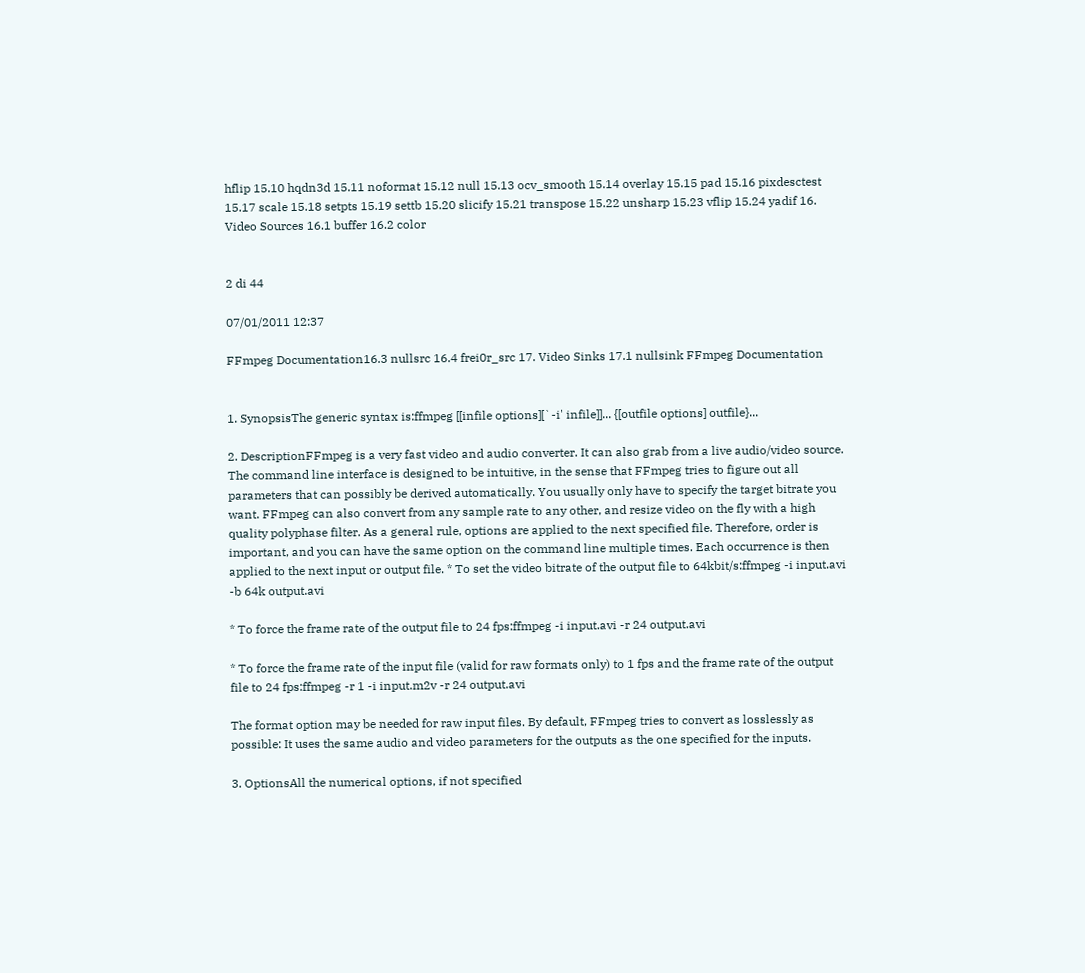hflip 15.10 hqdn3d 15.11 noformat 15.12 null 15.13 ocv_smooth 15.14 overlay 15.15 pad 15.16 pixdesctest 15.17 scale 15.18 setpts 15.19 settb 15.20 slicify 15.21 transpose 15.22 unsharp 15.23 vflip 15.24 yadif 16. Video Sources 16.1 buffer 16.2 color


2 di 44

07/01/2011 12:37

FFmpeg Documentation16.3 nullsrc 16.4 frei0r_src 17. Video Sinks 17.1 nullsink FFmpeg Documentation


1. SynopsisThe generic syntax is:ffmpeg [[infile options][`-i' infile]]... {[outfile options] outfile}...

2. DescriptionFFmpeg is a very fast video and audio converter. It can also grab from a live audio/video source. The command line interface is designed to be intuitive, in the sense that FFmpeg tries to figure out all parameters that can possibly be derived automatically. You usually only have to specify the target bitrate you want. FFmpeg can also convert from any sample rate to any other, and resize video on the fly with a high quality polyphase filter. As a general rule, options are applied to the next specified file. Therefore, order is important, and you can have the same option on the command line multiple times. Each occurrence is then applied to the next input or output file. * To set the video bitrate of the output file to 64kbit/s:ffmpeg -i input.avi -b 64k output.avi

* To force the frame rate of the output file to 24 fps:ffmpeg -i input.avi -r 24 output.avi

* To force the frame rate of the input file (valid for raw formats only) to 1 fps and the frame rate of the output file to 24 fps:ffmpeg -r 1 -i input.m2v -r 24 output.avi

The format option may be needed for raw input files. By default, FFmpeg tries to convert as losslessly as possible: It uses the same audio and video parameters for the outputs as the one specified for the inputs.

3. OptionsAll the numerical options, if not specified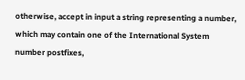otherwise, accept in input a string representing a number, which may contain one of the International System number postfixes,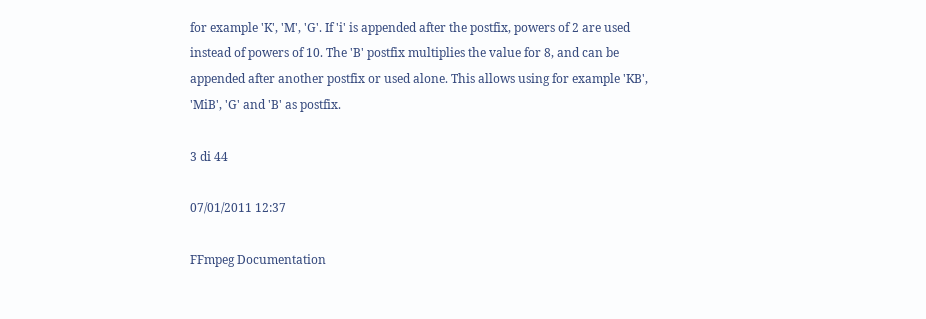for example 'K', 'M', 'G'. If 'i' is appended after the postfix, powers of 2 are used instead of powers of 10. The 'B' postfix multiplies the value for 8, and can be appended after another postfix or used alone. This allows using for example 'KB', 'MiB', 'G' and 'B' as postfix.

3 di 44

07/01/2011 12:37

FFmpeg Documentation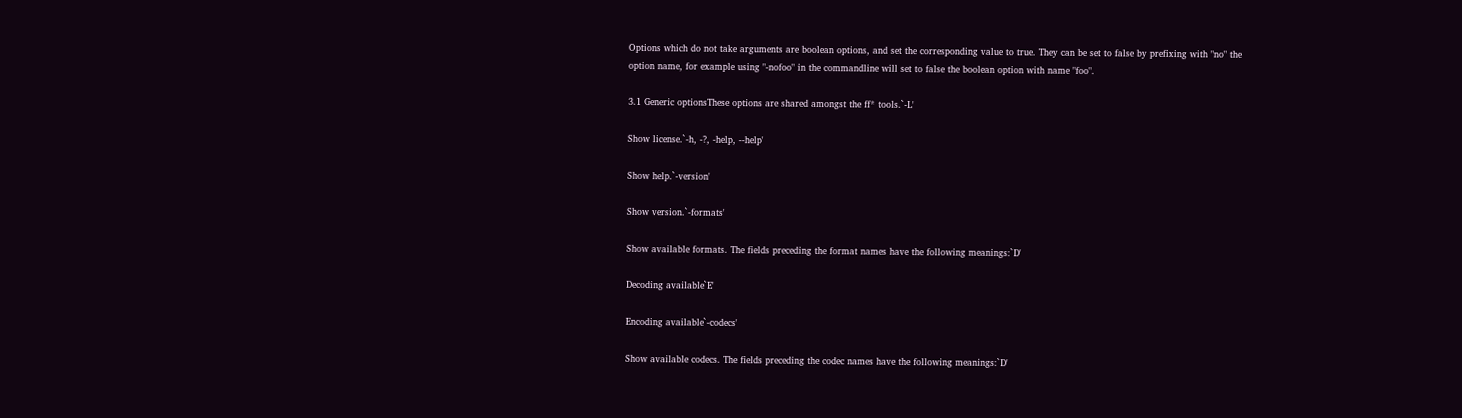Options which do not take arguments are boolean options, and set the corresponding value to true. They can be set to false by prefixing with "no" the option name, for example using "-nofoo" in the commandline will set to false the boolean option with name "foo".

3.1 Generic optionsThese options are shared amongst the ff* tools.`-L'

Show license.`-h, -?, -help, --help'

Show help.`-version'

Show version.`-formats'

Show available formats. The fields preceding the format names have the following meanings:`D'

Decoding available`E'

Encoding available`-codecs'

Show available codecs. The fields preceding the codec names have the following meanings:`D'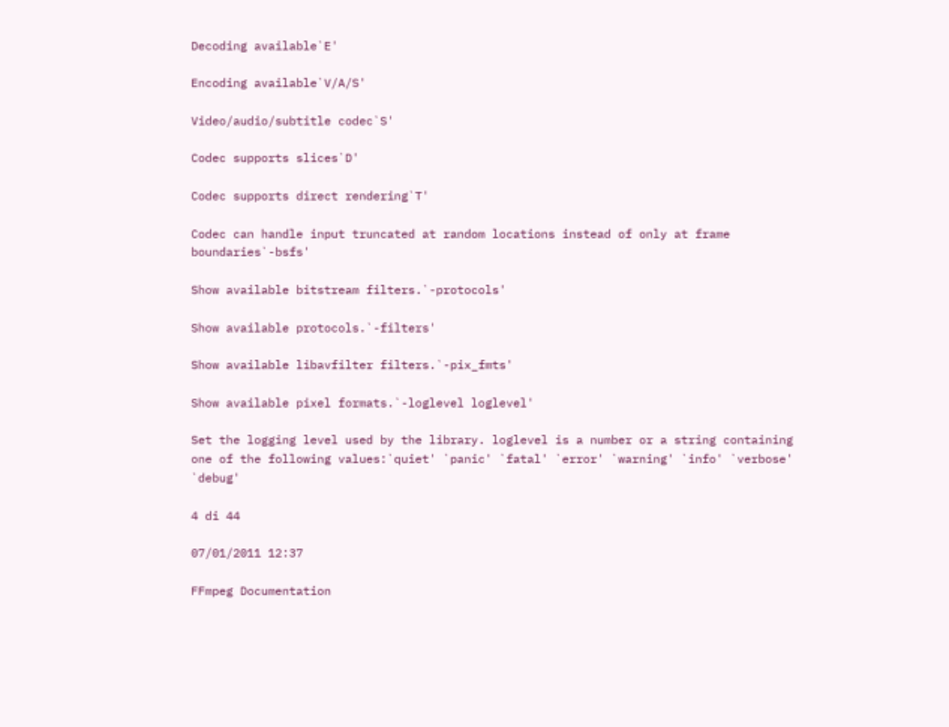Decoding available`E'

Encoding available`V/A/S'

Video/audio/subtitle codec`S'

Codec supports slices`D'

Codec supports direct rendering`T'

Codec can handle input truncated at random locations instead of only at frame boundaries`-bsfs'

Show available bitstream filters.`-protocols'

Show available protocols.`-filters'

Show available libavfilter filters.`-pix_fmts'

Show available pixel formats.`-loglevel loglevel'

Set the logging level used by the library. loglevel is a number or a string containing one of the following values:`quiet' `panic' `fatal' `error' `warning' `info' `verbose' `debug'

4 di 44

07/01/2011 12:37

FFmpeg Documentation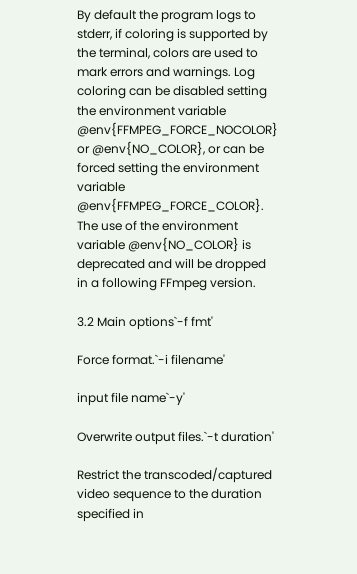By default the program logs to stderr, if coloring is supported by the terminal, colors are used to mark errors and warnings. Log coloring can be disabled setting the environment variable @env{FFMPEG_FORCE_NOCOLOR} or @env{NO_COLOR}, or can be forced setting the environment variable @env{FFMPEG_FORCE_COLOR}. The use of the environment variable @env{NO_COLOR} is deprecated and will be dropped in a following FFmpeg version.

3.2 Main options`-f fmt'

Force format.`-i filename'

input file name`-y'

Overwrite output files.`-t duration'

Restrict the transcoded/captured video sequence to the duration specified in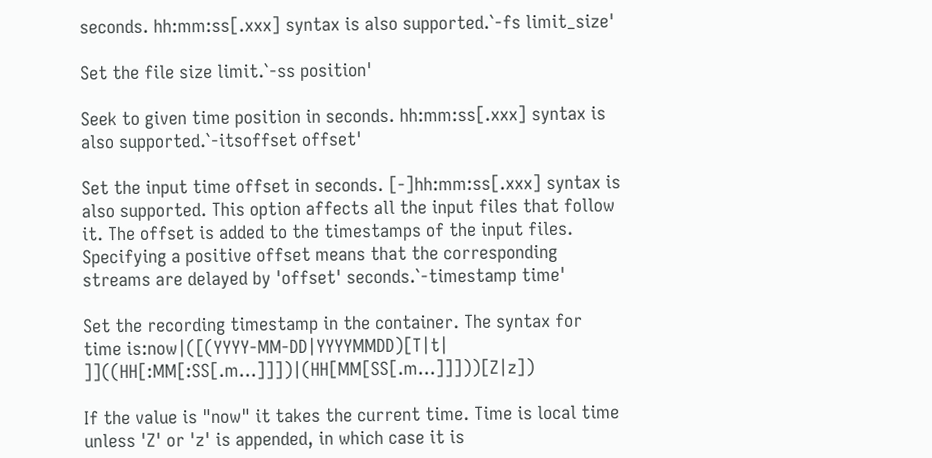seconds. hh:mm:ss[.xxx] syntax is also supported.`-fs limit_size'

Set the file size limit.`-ss position'

Seek to given time position in seconds. hh:mm:ss[.xxx] syntax is also supported.`-itsoffset offset'

Set the input time offset in seconds. [-]hh:mm:ss[.xxx] syntax is also supported. This option affects all the input files that follow it. The offset is added to the timestamps of the input files. Specifying a positive offset means that the corresponding streams are delayed by 'offset' seconds.`-timestamp time'

Set the recording timestamp in the container. The syntax for time is:now|([(YYYY-MM-DD|YYYYMMDD)[T|t| ]]((HH[:MM[:SS[.m...]]])|(HH[MM[SS[.m...]]]))[Z|z])

If the value is "now" it takes the current time. Time is local time unless 'Z' or 'z' is appended, in which case it is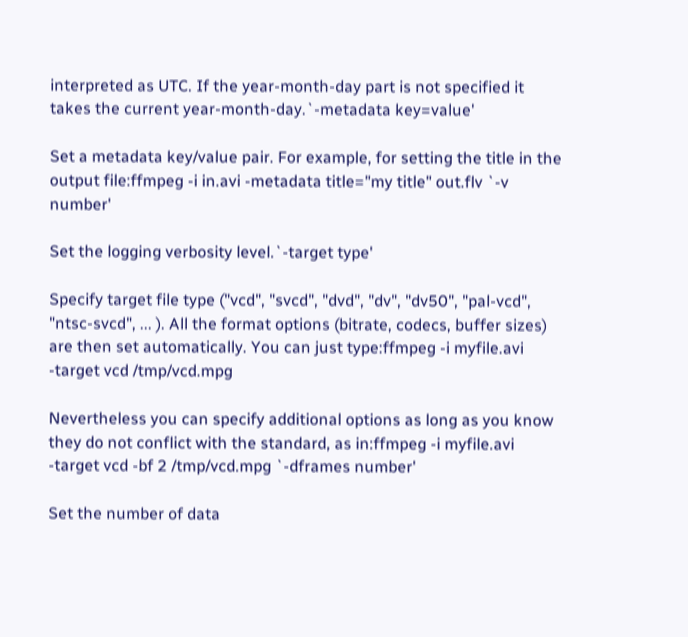interpreted as UTC. If the year-month-day part is not specified it takes the current year-month-day.`-metadata key=value'

Set a metadata key/value pair. For example, for setting the title in the output file:ffmpeg -i in.avi -metadata title="my title" out.flv `-v number'

Set the logging verbosity level.`-target type'

Specify target file type ("vcd", "svcd", "dvd", "dv", "dv50", "pal-vcd", "ntsc-svcd", ... ). All the format options (bitrate, codecs, buffer sizes) are then set automatically. You can just type:ffmpeg -i myfile.avi -target vcd /tmp/vcd.mpg

Nevertheless you can specify additional options as long as you know they do not conflict with the standard, as in:ffmpeg -i myfile.avi -target vcd -bf 2 /tmp/vcd.mpg `-dframes number'

Set the number of data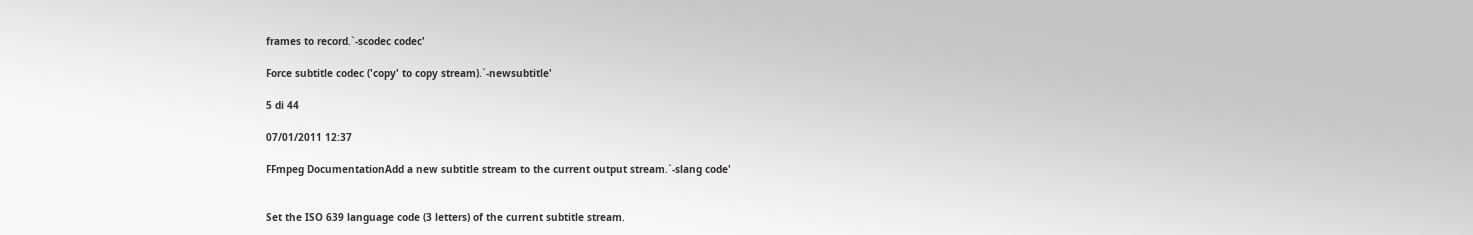frames to record.`-scodec codec'

Force subtitle codec ('copy' to copy stream).`-newsubtitle'

5 di 44

07/01/2011 12:37

FFmpeg DocumentationAdd a new subtitle stream to the current output stream.`-slang code'


Set the ISO 639 language code (3 letters) of the current subtitle stream.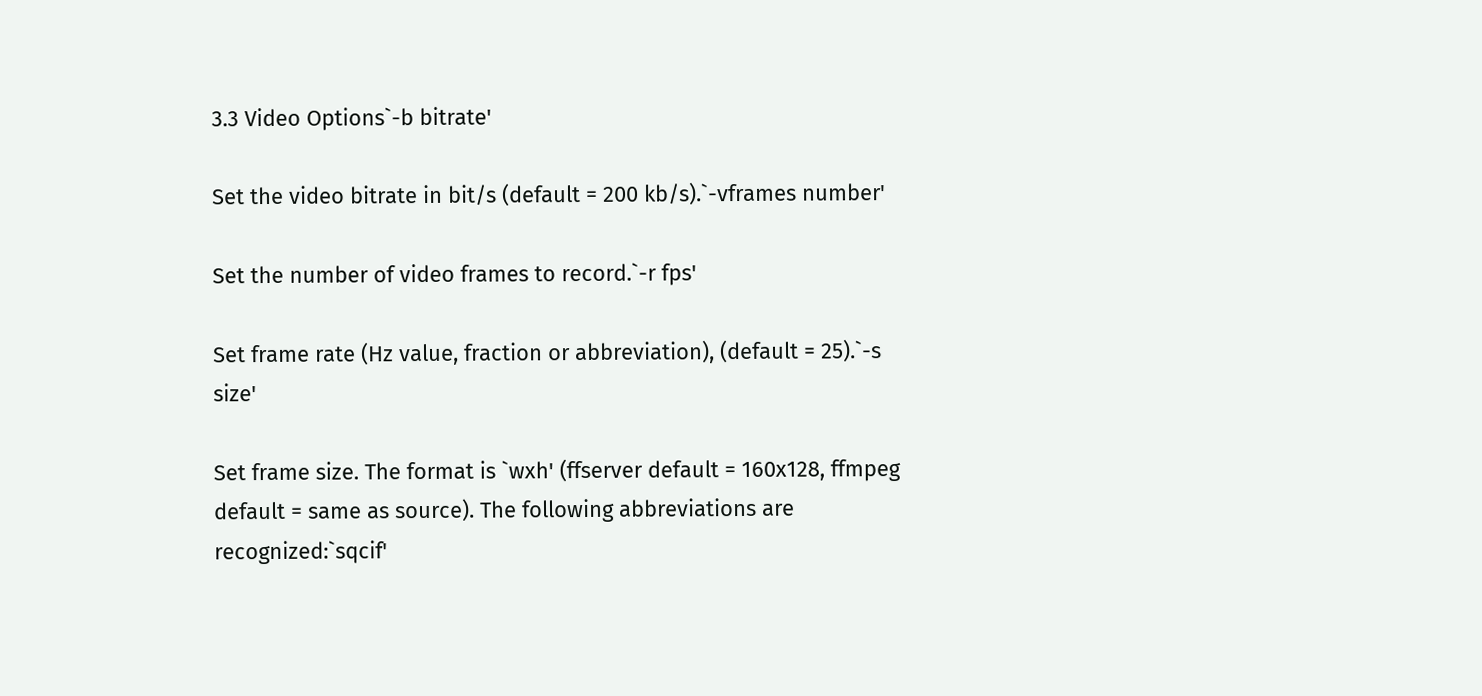3.3 Video Options`-b bitrate'

Set the video bitrate in bit/s (default = 200 kb/s).`-vframes number'

Set the number of video frames to record.`-r fps'

Set frame rate (Hz value, fraction or abbreviation), (default = 25).`-s size'

Set frame size. The format is `wxh' (ffserver default = 160x128, ffmpeg default = same as source). The following abbreviations are recognized:`sqcif'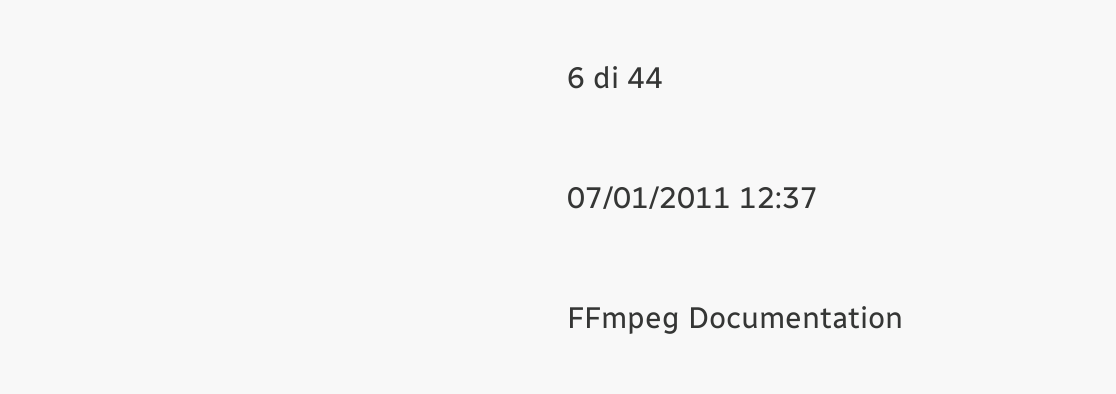6 di 44

07/01/2011 12:37

FFmpeg Documentation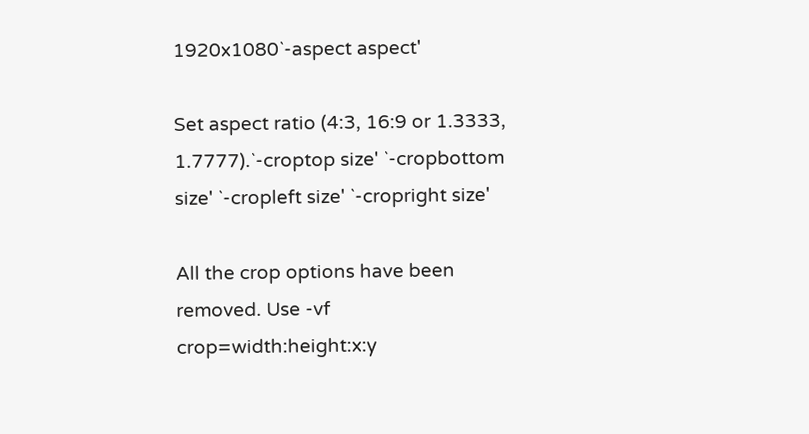1920x1080`-aspect aspect'

Set aspect ratio (4:3, 16:9 or 1.3333, 1.7777).`-croptop size' `-cropbottom size' `-cropleft size' `-cropright size'

All the crop options have been removed. Use -vf crop=width:height:x:y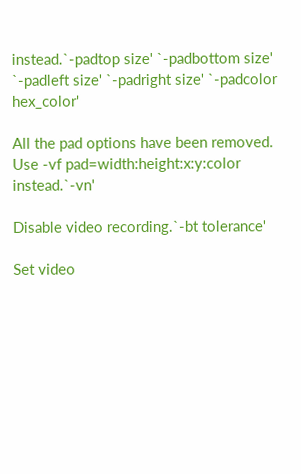instead.`-padtop size' `-padbottom size' `-padleft size' `-padright size' `-padcolor hex_color'

All the pad options have been removed. Use -vf pad=width:height:x:y:color instead.`-vn'

Disable video recording.`-bt tolerance'

Set video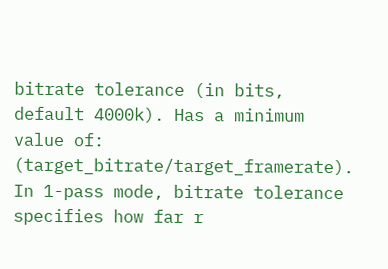bitrate tolerance (in bits, default 4000k). Has a minimum value of: (target_bitrate/target_framerate). In 1-pass mode, bitrate tolerance specifies how far r